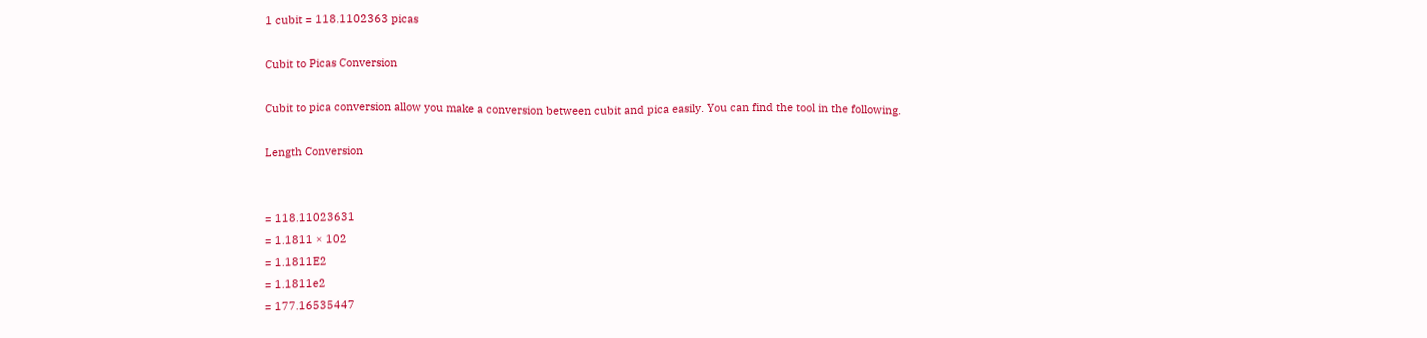1 cubit = 118.1102363 picas

Cubit to Picas Conversion

Cubit to pica conversion allow you make a conversion between cubit and pica easily. You can find the tool in the following.

Length Conversion


= 118.11023631
= 1.1811 × 102
= 1.1811E2
= 1.1811e2
= 177.16535447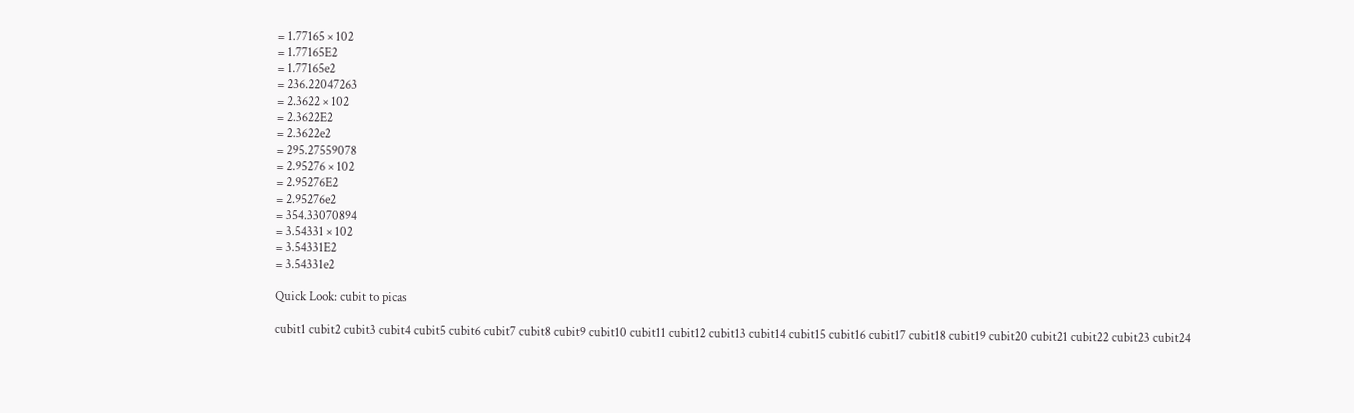= 1.77165 × 102
= 1.77165E2
= 1.77165e2
= 236.22047263
= 2.3622 × 102
= 2.3622E2
= 2.3622e2
= 295.27559078
= 2.95276 × 102
= 2.95276E2
= 2.95276e2
= 354.33070894
= 3.54331 × 102
= 3.54331E2
= 3.54331e2

Quick Look: cubit to picas

cubit1 cubit2 cubit3 cubit4 cubit5 cubit6 cubit7 cubit8 cubit9 cubit10 cubit11 cubit12 cubit13 cubit14 cubit15 cubit16 cubit17 cubit18 cubit19 cubit20 cubit21 cubit22 cubit23 cubit24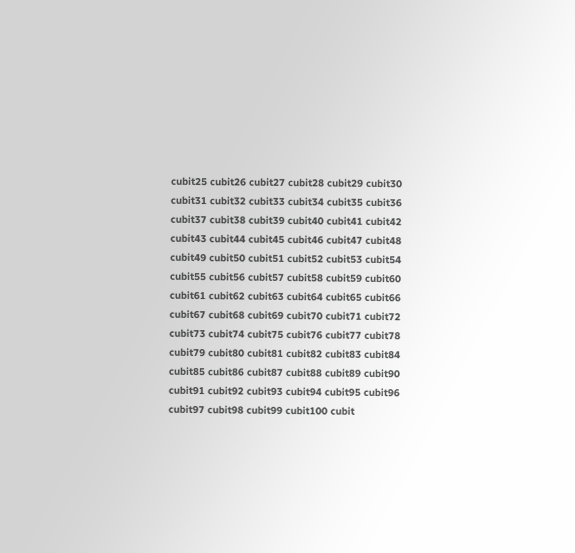cubit25 cubit26 cubit27 cubit28 cubit29 cubit30 cubit31 cubit32 cubit33 cubit34 cubit35 cubit36 cubit37 cubit38 cubit39 cubit40 cubit41 cubit42 cubit43 cubit44 cubit45 cubit46 cubit47 cubit48 cubit49 cubit50 cubit51 cubit52 cubit53 cubit54 cubit55 cubit56 cubit57 cubit58 cubit59 cubit60 cubit61 cubit62 cubit63 cubit64 cubit65 cubit66 cubit67 cubit68 cubit69 cubit70 cubit71 cubit72 cubit73 cubit74 cubit75 cubit76 cubit77 cubit78 cubit79 cubit80 cubit81 cubit82 cubit83 cubit84 cubit85 cubit86 cubit87 cubit88 cubit89 cubit90 cubit91 cubit92 cubit93 cubit94 cubit95 cubit96 cubit97 cubit98 cubit99 cubit100 cubit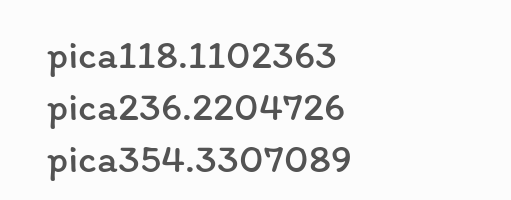pica118.1102363 pica236.2204726 pica354.3307089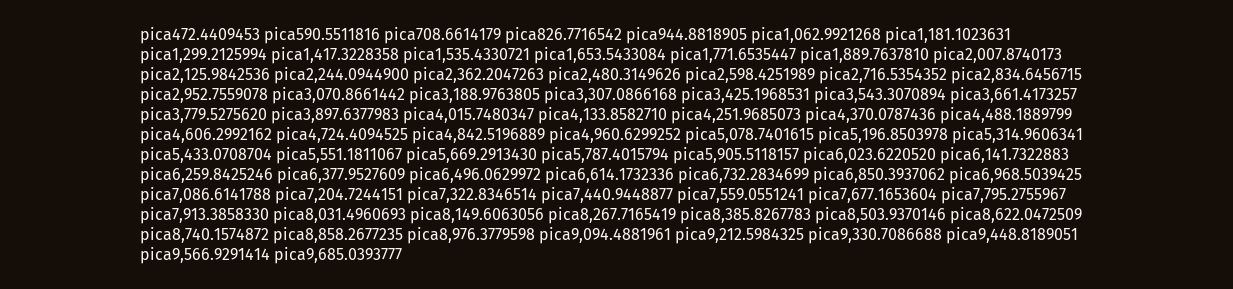pica472.4409453 pica590.5511816 pica708.6614179 pica826.7716542 pica944.8818905 pica1,062.9921268 pica1,181.1023631 pica1,299.2125994 pica1,417.3228358 pica1,535.4330721 pica1,653.5433084 pica1,771.6535447 pica1,889.7637810 pica2,007.8740173 pica2,125.9842536 pica2,244.0944900 pica2,362.2047263 pica2,480.3149626 pica2,598.4251989 pica2,716.5354352 pica2,834.6456715 pica2,952.7559078 pica3,070.8661442 pica3,188.9763805 pica3,307.0866168 pica3,425.1968531 pica3,543.3070894 pica3,661.4173257 pica3,779.5275620 pica3,897.6377983 pica4,015.7480347 pica4,133.8582710 pica4,251.9685073 pica4,370.0787436 pica4,488.1889799 pica4,606.2992162 pica4,724.4094525 pica4,842.5196889 pica4,960.6299252 pica5,078.7401615 pica5,196.8503978 pica5,314.9606341 pica5,433.0708704 pica5,551.1811067 pica5,669.2913430 pica5,787.4015794 pica5,905.5118157 pica6,023.6220520 pica6,141.7322883 pica6,259.8425246 pica6,377.9527609 pica6,496.0629972 pica6,614.1732336 pica6,732.2834699 pica6,850.3937062 pica6,968.5039425 pica7,086.6141788 pica7,204.7244151 pica7,322.8346514 pica7,440.9448877 pica7,559.0551241 pica7,677.1653604 pica7,795.2755967 pica7,913.3858330 pica8,031.4960693 pica8,149.6063056 pica8,267.7165419 pica8,385.8267783 pica8,503.9370146 pica8,622.0472509 pica8,740.1574872 pica8,858.2677235 pica8,976.3779598 pica9,094.4881961 pica9,212.5984325 pica9,330.7086688 pica9,448.8189051 pica9,566.9291414 pica9,685.0393777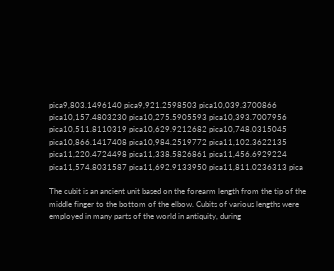pica9,803.1496140 pica9,921.2598503 pica10,039.3700866 pica10,157.4803230 pica10,275.5905593 pica10,393.7007956 pica10,511.8110319 pica10,629.9212682 pica10,748.0315045 pica10,866.1417408 pica10,984.2519772 pica11,102.3622135 pica11,220.4724498 pica11,338.5826861 pica11,456.6929224 pica11,574.8031587 pica11,692.9133950 pica11,811.0236313 pica

The cubit is an ancient unit based on the forearm length from the tip of the middle finger to the bottom of the elbow. Cubits of various lengths were employed in many parts of the world in antiquity, during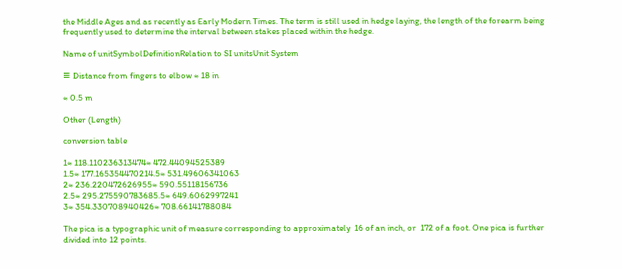the Middle Ages and as recently as Early Modern Times. The term is still used in hedge laying, the length of the forearm being frequently used to determine the interval between stakes placed within the hedge.

Name of unitSymbolDefinitionRelation to SI unitsUnit System

≡ Distance from fingers to elbow ≈ 18 in

≈ 0.5 m

Other (Length)

conversion table

1≈ 118.110236313474≈ 472.44094525389
1.5≈ 177.165354470214.5≈ 531.49606341063
2≈ 236.220472626955≈ 590.55118156736
2.5≈ 295.275590783685.5≈ 649.6062997241
3≈ 354.330708940426≈ 708.66141788084

The pica is a typographic unit of measure corresponding to approximately  16 of an inch, or  172 of a foot. One pica is further divided into 12 points.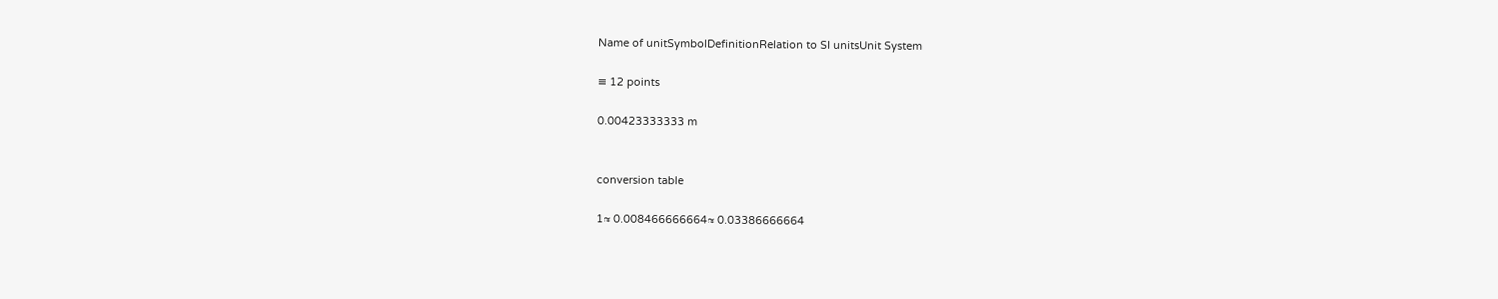Name of unitSymbolDefinitionRelation to SI unitsUnit System

≡ 12 points

0.00423333333 m


conversion table

1≈ 0.008466666664≈ 0.03386666664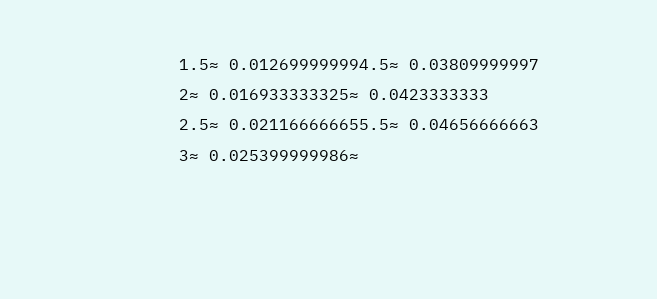1.5≈ 0.012699999994.5≈ 0.03809999997
2≈ 0.016933333325≈ 0.0423333333
2.5≈ 0.021166666655.5≈ 0.04656666663
3≈ 0.025399999986≈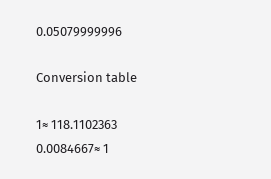0.05079999996

Conversion table

1≈ 118.1102363
0.0084667≈ 1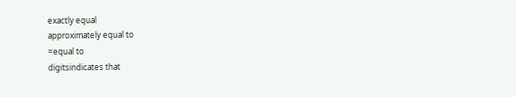exactly equal
approximately equal to
=equal to
digitsindicates that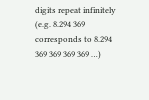digits repeat infinitely (e.g. 8.294 369 corresponds to 8.294 369 369 369 369 …)